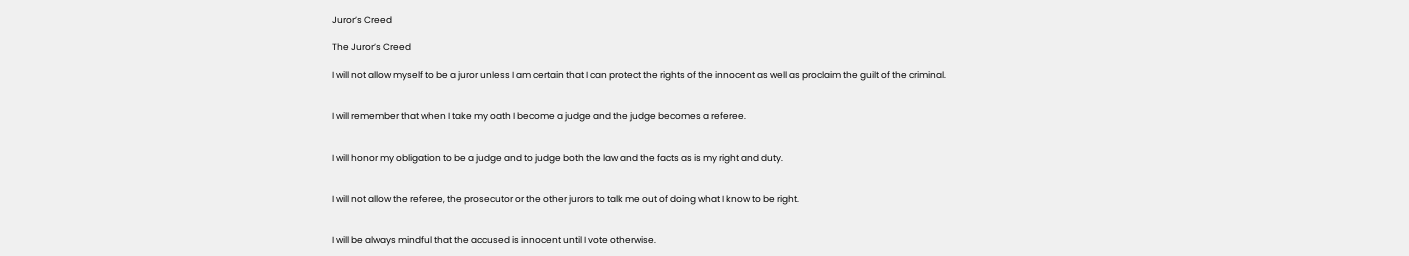Juror’s Creed

The Juror’s Creed

I will not allow myself to be a juror unless I am certain that I can protect the rights of the innocent as well as proclaim the guilt of the criminal.


I will remember that when I take my oath I become a judge and the judge becomes a referee.


I will honor my obligation to be a judge and to judge both the law and the facts as is my right and duty.


I will not allow the referee, the prosecutor or the other jurors to talk me out of doing what I know to be right.


I will be always mindful that the accused is innocent until I vote otherwise.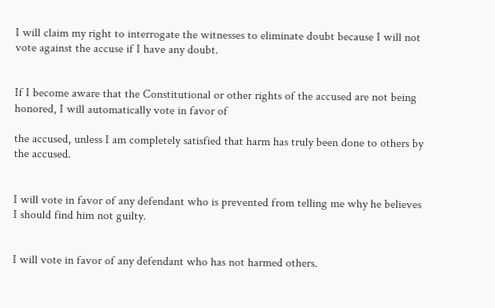I will claim my right to interrogate the witnesses to eliminate doubt because I will not vote against the accuse if I have any doubt.


If I become aware that the Constitutional or other rights of the accused are not being honored, I will automatically vote in favor of

the accused, unless I am completely satisfied that harm has truly been done to others by the accused.


I will vote in favor of any defendant who is prevented from telling me why he believes I should find him not guilty.


I will vote in favor of any defendant who has not harmed others.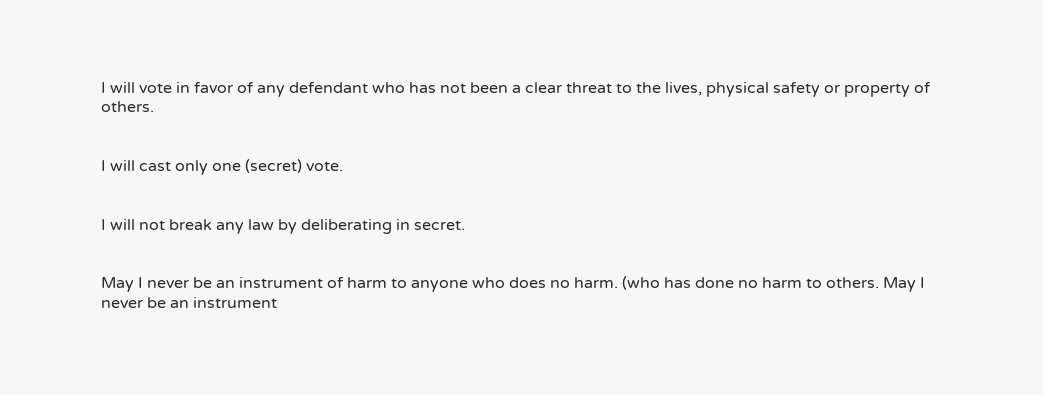I will vote in favor of any defendant who has not been a clear threat to the lives, physical safety or property of others.


I will cast only one (secret) vote.


I will not break any law by deliberating in secret.


May I never be an instrument of harm to anyone who does no harm. (who has done no harm to others. May I never be an instrument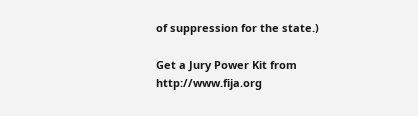of suppression for the state.)

Get a Jury Power Kit from   http://www.fija.org